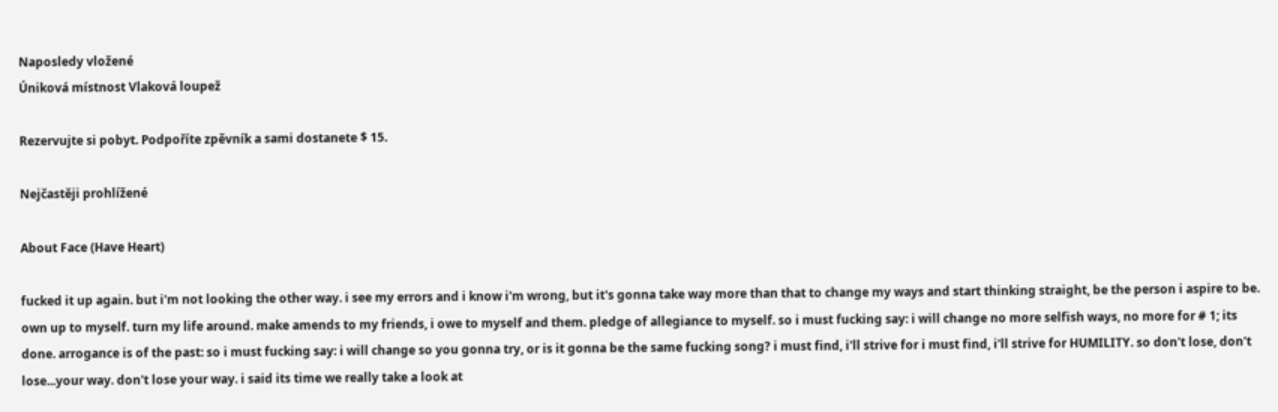Naposledy vložené
Úniková místnost Vlaková loupež

Rezervujte si pobyt. Podpoříte zpěvník a sami dostanete $ 15.

Nejčastěji prohlížené

About Face (Have Heart)

fucked it up again. but i'm not looking the other way. i see my errors and i know i'm wrong, but it's gonna take way more than that to change my ways and start thinking straight, be the person i aspire to be. own up to myself. turn my life around. make amends to my friends, i owe to myself and them. pledge of allegiance to myself. so i must fucking say: i will change no more selfish ways, no more for # 1; its done. arrogance is of the past: so i must fucking say: i will change so you gonna try, or is it gonna be the same fucking song? i must find, i'll strive for i must find, i'll strive for HUMILITY. so don't lose, don't lose...your way. don't lose your way. i said its time we really take a look at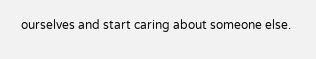ourselves and start caring about someone else.